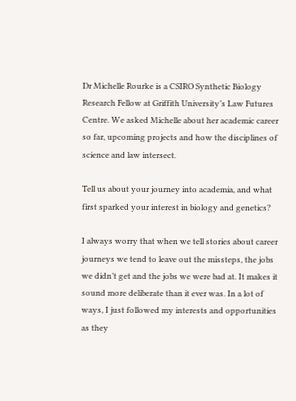Dr Michelle Rourke is a CSIRO Synthetic Biology Research Fellow at Griffith University’s Law Futures Centre. We asked Michelle about her academic career so far, upcoming projects and how the disciplines of science and law intersect.

Tell us about your journey into academia, and what first sparked your interest in biology and genetics?

I always worry that when we tell stories about career journeys we tend to leave out the missteps, the jobs we didn’t get and the jobs we were bad at. It makes it sound more deliberate than it ever was. In a lot of ways, I just followed my interests and opportunities as they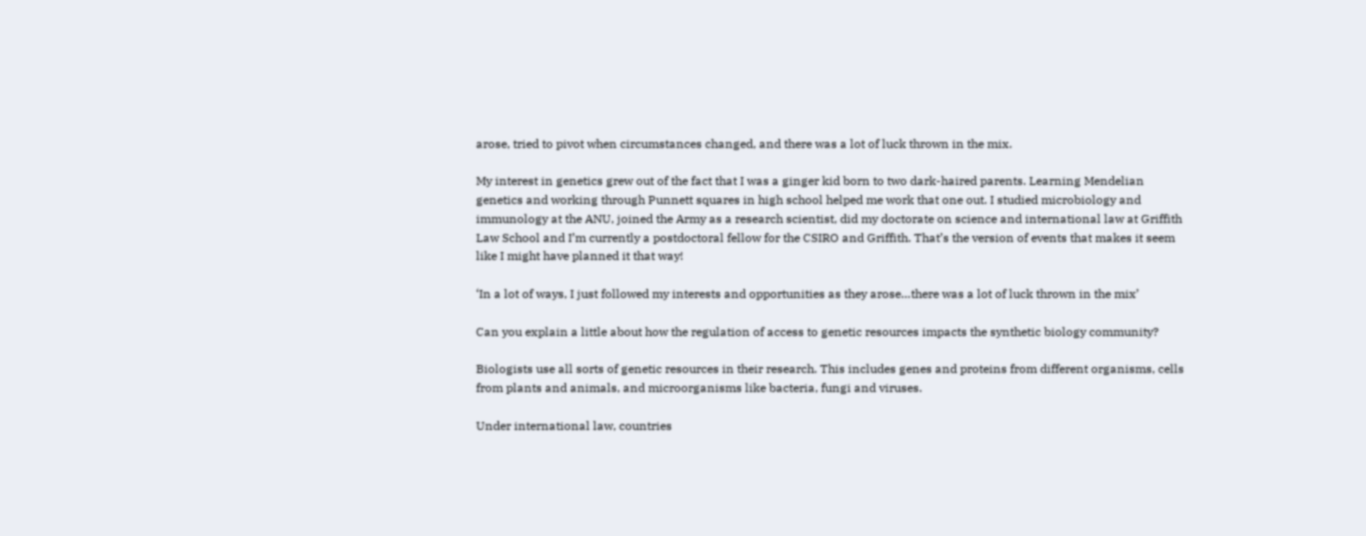arose, tried to pivot when circumstances changed, and there was a lot of luck thrown in the mix.

My interest in genetics grew out of the fact that I was a ginger kid born to two dark-haired parents. Learning Mendelian genetics and working through Punnett squares in high school helped me work that one out. I studied microbiology and immunology at the ANU, joined the Army as a research scientist, did my doctorate on science and international law at Griffith Law School and I’m currently a postdoctoral fellow for the CSIRO and Griffith. That’s the version of events that makes it seem like I might have planned it that way!

‘In a lot of ways, I just followed my interests and opportunities as they arose…there was a lot of luck thrown in the mix’

Can you explain a little about how the regulation of access to genetic resources impacts the synthetic biology community?

Biologists use all sorts of genetic resources in their research. This includes genes and proteins from different organisms, cells from plants and animals, and microorganisms like bacteria, fungi and viruses.

Under international law, countries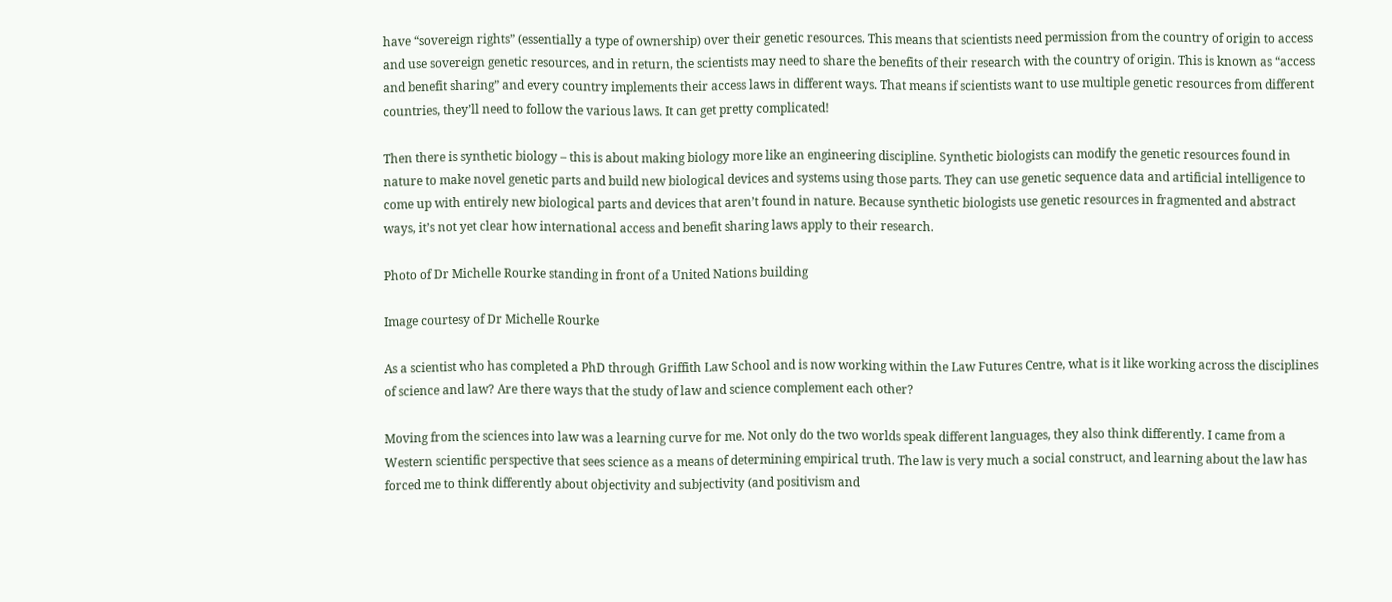have “sovereign rights” (essentially a type of ownership) over their genetic resources. This means that scientists need permission from the country of origin to access and use sovereign genetic resources, and in return, the scientists may need to share the benefits of their research with the country of origin. This is known as “access and benefit sharing” and every country implements their access laws in different ways. That means if scientists want to use multiple genetic resources from different countries, they’ll need to follow the various laws. It can get pretty complicated!

Then there is synthetic biology – this is about making biology more like an engineering discipline. Synthetic biologists can modify the genetic resources found in nature to make novel genetic parts and build new biological devices and systems using those parts. They can use genetic sequence data and artificial intelligence to come up with entirely new biological parts and devices that aren’t found in nature. Because synthetic biologists use genetic resources in fragmented and abstract ways, it’s not yet clear how international access and benefit sharing laws apply to their research.

Photo of Dr Michelle Rourke standing in front of a United Nations building

Image courtesy of Dr Michelle Rourke

As a scientist who has completed a PhD through Griffith Law School and is now working within the Law Futures Centre, what is it like working across the disciplines of science and law? Are there ways that the study of law and science complement each other?

Moving from the sciences into law was a learning curve for me. Not only do the two worlds speak different languages, they also think differently. I came from a Western scientific perspective that sees science as a means of determining empirical truth. The law is very much a social construct, and learning about the law has forced me to think differently about objectivity and subjectivity (and positivism and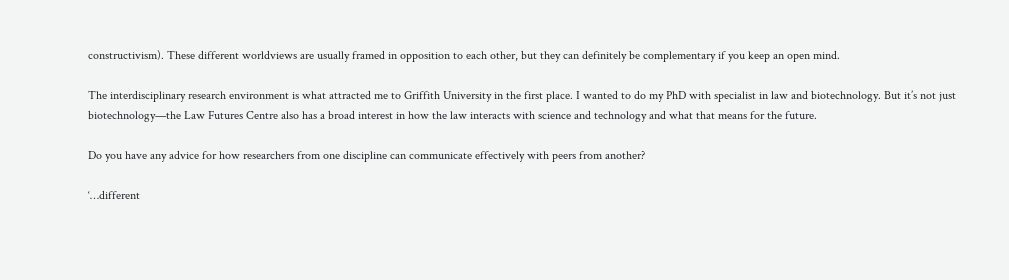constructivism). These different worldviews are usually framed in opposition to each other, but they can definitely be complementary if you keep an open mind.

The interdisciplinary research environment is what attracted me to Griffith University in the first place. I wanted to do my PhD with specialist in law and biotechnology. But it’s not just biotechnology—the Law Futures Centre also has a broad interest in how the law interacts with science and technology and what that means for the future.

Do you have any advice for how researchers from one discipline can communicate effectively with peers from another?

‘…different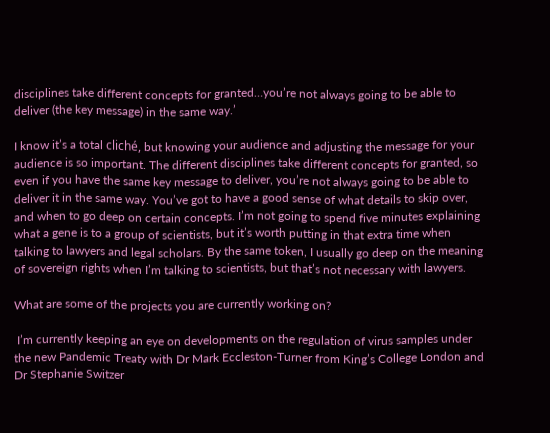disciplines take different concepts for granted…you’re not always going to be able to deliver (the key message) in the same way.’

I know it’s a total cliché, but knowing your audience and adjusting the message for your audience is so important. The different disciplines take different concepts for granted, so even if you have the same key message to deliver, you’re not always going to be able to deliver it in the same way. You’ve got to have a good sense of what details to skip over, and when to go deep on certain concepts. I’m not going to spend five minutes explaining what a gene is to a group of scientists, but it’s worth putting in that extra time when talking to lawyers and legal scholars. By the same token, I usually go deep on the meaning of sovereign rights when I’m talking to scientists, but that’s not necessary with lawyers.

What are some of the projects you are currently working on?

 I’m currently keeping an eye on developments on the regulation of virus samples under the new Pandemic Treaty with Dr Mark Eccleston-Turner from King’s College London and Dr Stephanie Switzer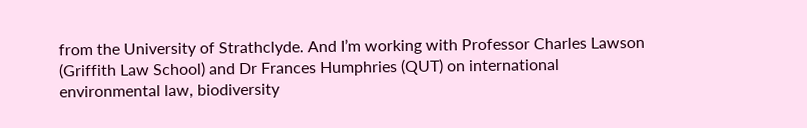from the University of Strathclyde. And I’m working with Professor Charles Lawson (Griffith Law School) and Dr Frances Humphries (QUT) on international environmental law, biodiversity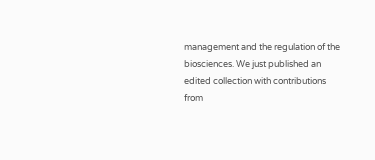management and the regulation of the biosciences. We just published an edited collection with contributions from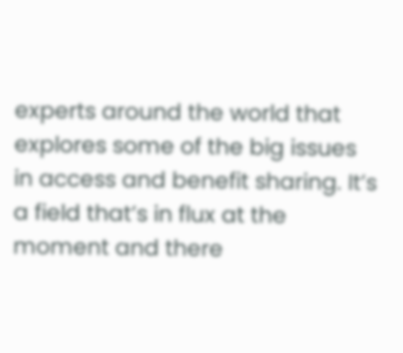experts around the world that explores some of the big issues in access and benefit sharing. It’s a field that’s in flux at the moment and there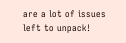are a lot of issues left to unpack!